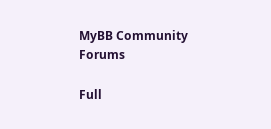MyBB Community Forums

Full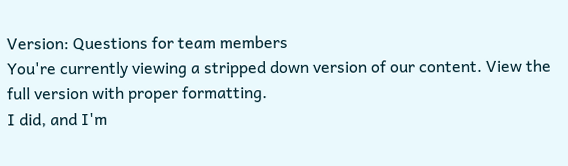Version: Questions for team members
You're currently viewing a stripped down version of our content. View the full version with proper formatting.
I did, and I'm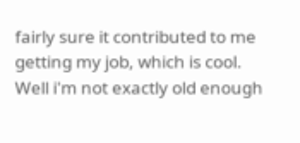fairly sure it contributed to me getting my job, which is cool.
Well i'm not exactly old enough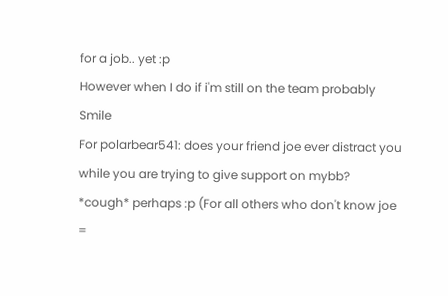for a job.. yet :p
However when I do if i'm still on the team probably Smile
For polarbear541: does your friend joe ever distract you while you are trying to give support on mybb?
*cough* perhaps :p (For all others who don't know joe =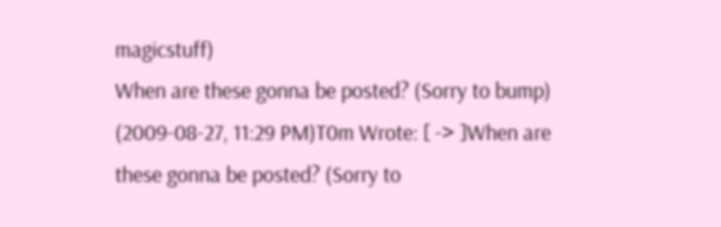magicstuff)
When are these gonna be posted? (Sorry to bump)
(2009-08-27, 11:29 PM)T0m Wrote: [ -> ]When are these gonna be posted? (Sorry to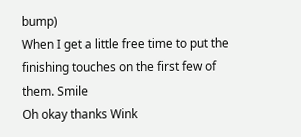bump)
When I get a little free time to put the finishing touches on the first few of them. Smile
Oh okay thanks Wink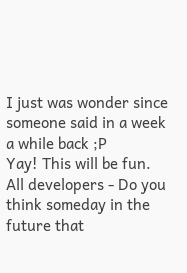I just was wonder since someone said in a week a while back ;P
Yay! This will be fun.
All developers - Do you think someday in the future that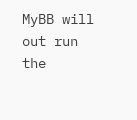MyBB will out run the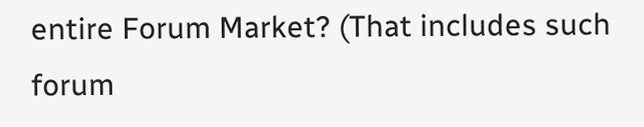entire Forum Market? (That includes such forum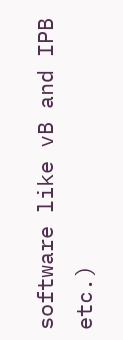software like vB and IPB etc.)